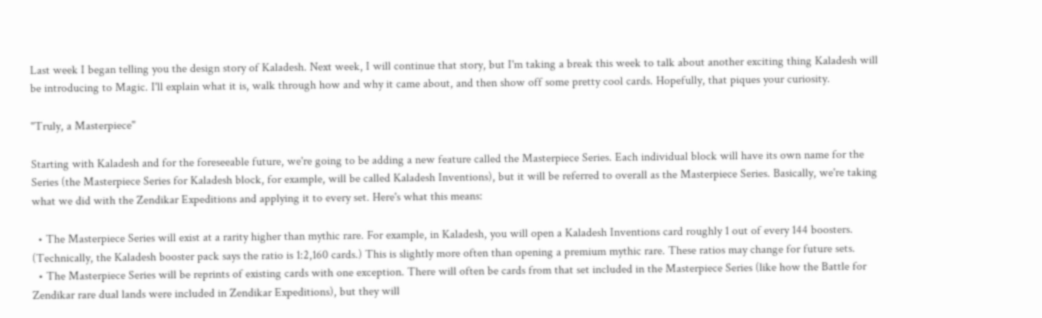Last week I began telling you the design story of Kaladesh. Next week, I will continue that story, but I'm taking a break this week to talk about another exciting thing Kaladesh will be introducing to Magic. I'll explain what it is, walk through how and why it came about, and then show off some pretty cool cards. Hopefully, that piques your curiosity.

"Truly, a Masterpiece"

Starting with Kaladesh and for the foreseeable future, we're going to be adding a new feature called the Masterpiece Series. Each individual block will have its own name for the Series (the Masterpiece Series for Kaladesh block, for example, will be called Kaladesh Inventions), but it will be referred to overall as the Masterpiece Series. Basically, we're taking what we did with the Zendikar Expeditions and applying it to every set. Here's what this means:

  • The Masterpiece Series will exist at a rarity higher than mythic rare. For example, in Kaladesh, you will open a Kaladesh Inventions card roughly 1 out of every 144 boosters. (Technically, the Kaladesh booster pack says the ratio is 1:2,160 cards.) This is slightly more often than opening a premium mythic rare. These ratios may change for future sets.
  • The Masterpiece Series will be reprints of existing cards with one exception. There will often be cards from that set included in the Masterpiece Series (like how the Battle for Zendikar rare dual lands were included in Zendikar Expeditions), but they will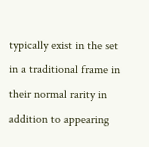typically exist in the set in a traditional frame in their normal rarity in addition to appearing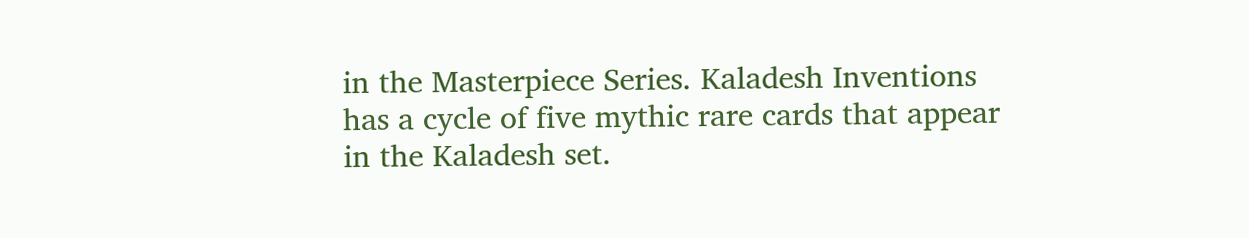in the Masterpiece Series. Kaladesh Inventions has a cycle of five mythic rare cards that appear in the Kaladesh set.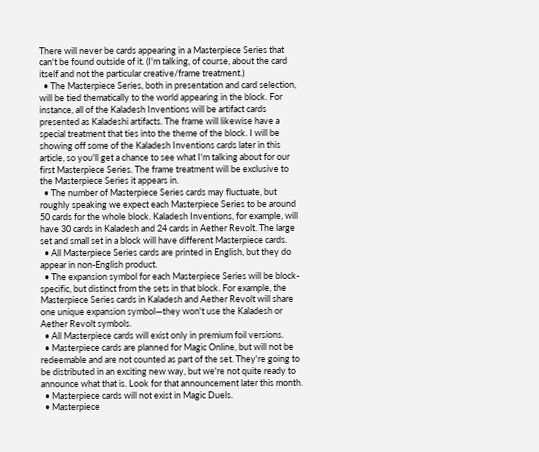There will never be cards appearing in a Masterpiece Series that can't be found outside of it. (I'm talking, of course, about the card itself and not the particular creative/frame treatment.)
  • The Masterpiece Series, both in presentation and card selection, will be tied thematically to the world appearing in the block. For instance, all of the Kaladesh Inventions will be artifact cards presented as Kaladeshi artifacts. The frame will likewise have a special treatment that ties into the theme of the block. I will be showing off some of the Kaladesh Inventions cards later in this article, so you'll get a chance to see what I'm talking about for our first Masterpiece Series. The frame treatment will be exclusive to the Masterpiece Series it appears in.
  • The number of Masterpiece Series cards may fluctuate, but roughly speaking we expect each Masterpiece Series to be around 50 cards for the whole block. Kaladesh Inventions, for example, will have 30 cards in Kaladesh and 24 cards in Aether Revolt. The large set and small set in a block will have different Masterpiece cards.
  • All Masterpiece Series cards are printed in English, but they do appear in non-English product.
  • The expansion symbol for each Masterpiece Series will be block-specific, but distinct from the sets in that block. For example, the Masterpiece Series cards in Kaladesh and Aether Revolt will share one unique expansion symbol—they won't use the Kaladesh or Aether Revolt symbols.
  • All Masterpiece cards will exist only in premium foil versions.
  • Masterpiece cards are planned for Magic Online, but will not be redeemable and are not counted as part of the set. They're going to be distributed in an exciting new way, but we're not quite ready to announce what that is. Look for that announcement later this month.
  • Masterpiece cards will not exist in Magic Duels.
  • Masterpiece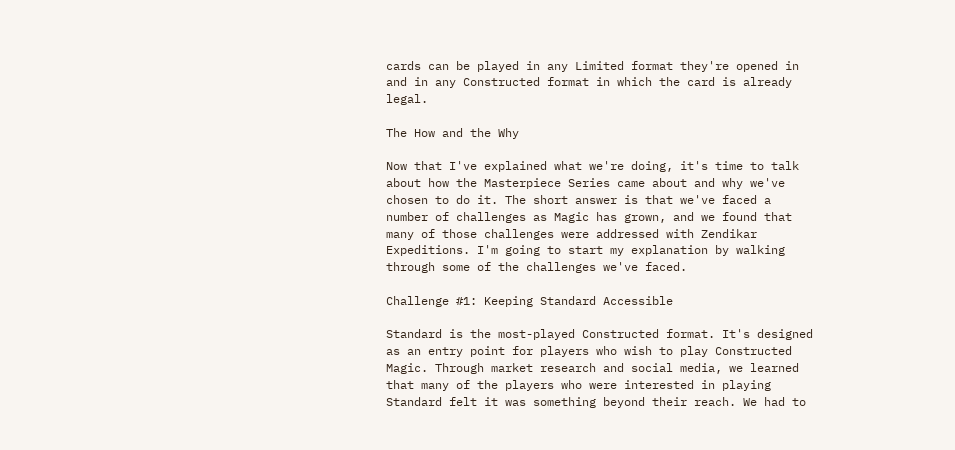cards can be played in any Limited format they're opened in and in any Constructed format in which the card is already legal.

The How and the Why

Now that I've explained what we're doing, it's time to talk about how the Masterpiece Series came about and why we've chosen to do it. The short answer is that we've faced a number of challenges as Magic has grown, and we found that many of those challenges were addressed with Zendikar Expeditions. I'm going to start my explanation by walking through some of the challenges we've faced.

Challenge #1: Keeping Standard Accessible

Standard is the most-played Constructed format. It's designed as an entry point for players who wish to play Constructed Magic. Through market research and social media, we learned that many of the players who were interested in playing Standard felt it was something beyond their reach. We had to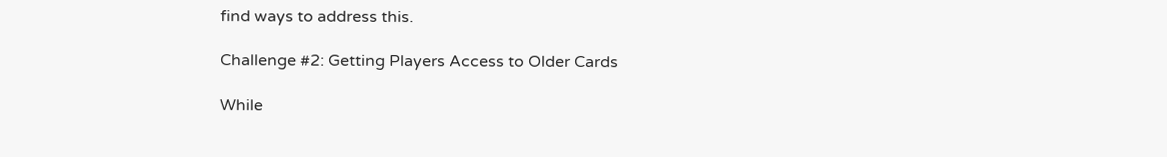find ways to address this.

Challenge #2: Getting Players Access to Older Cards

While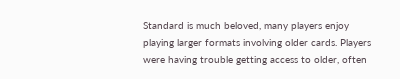Standard is much beloved, many players enjoy playing larger formats involving older cards. Players were having trouble getting access to older, often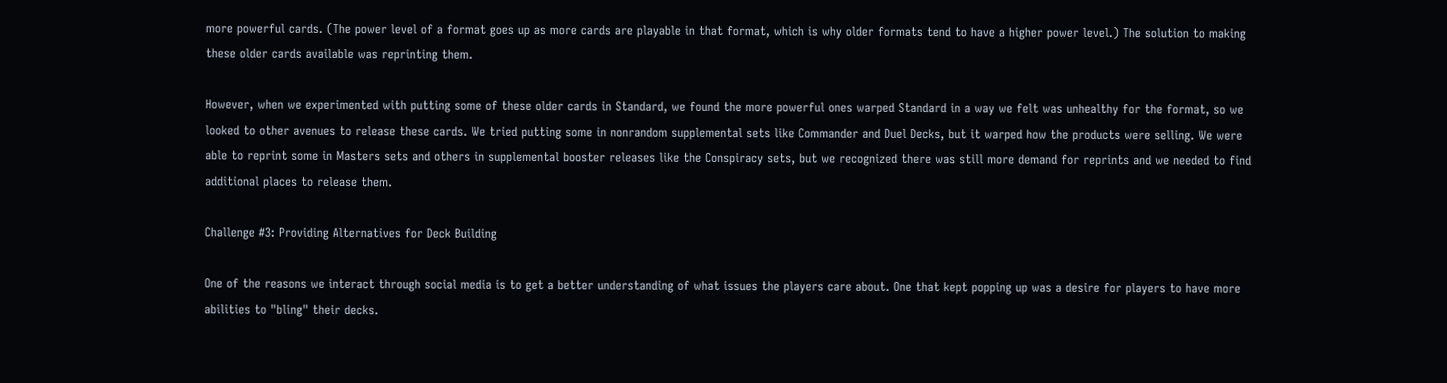more powerful cards. (The power level of a format goes up as more cards are playable in that format, which is why older formats tend to have a higher power level.) The solution to making these older cards available was reprinting them.

However, when we experimented with putting some of these older cards in Standard, we found the more powerful ones warped Standard in a way we felt was unhealthy for the format, so we looked to other avenues to release these cards. We tried putting some in nonrandom supplemental sets like Commander and Duel Decks, but it warped how the products were selling. We were able to reprint some in Masters sets and others in supplemental booster releases like the Conspiracy sets, but we recognized there was still more demand for reprints and we needed to find additional places to release them.

Challenge #3: Providing Alternatives for Deck Building

One of the reasons we interact through social media is to get a better understanding of what issues the players care about. One that kept popping up was a desire for players to have more abilities to "bling" their decks.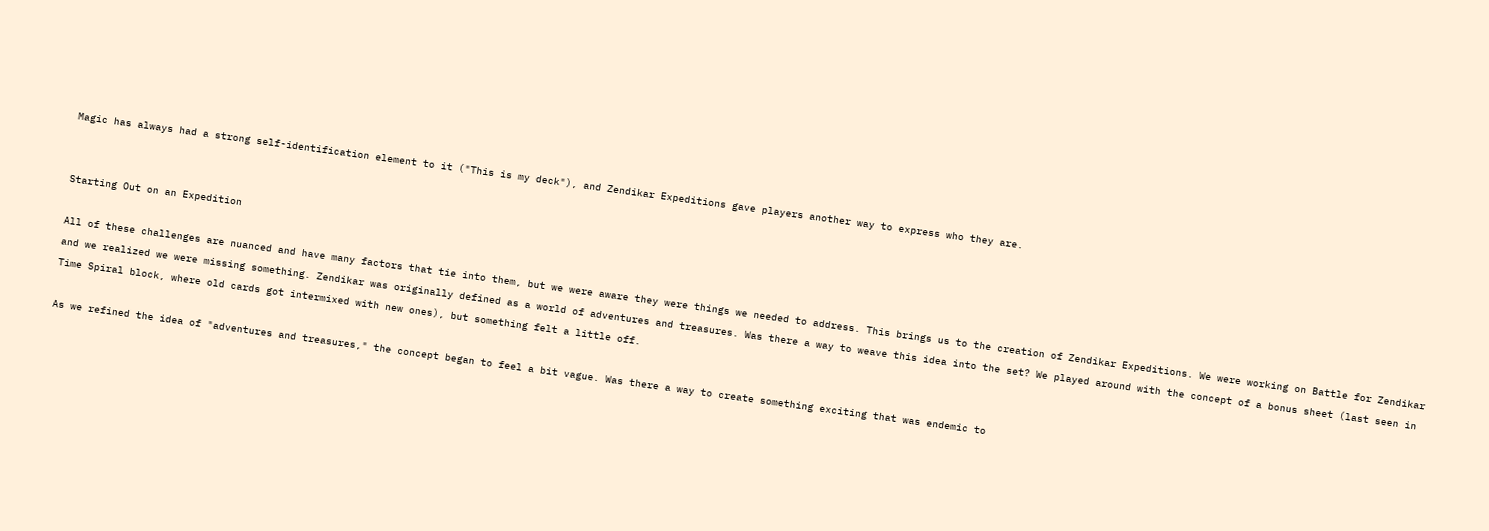Magic has always had a strong self-identification element to it ("This is my deck"), and Zendikar Expeditions gave players another way to express who they are.


Starting Out on an Expedition

All of these challenges are nuanced and have many factors that tie into them, but we were aware they were things we needed to address. This brings us to the creation of Zendikar Expeditions. We were working on Battle for Zendikar and we realized we were missing something. Zendikar was originally defined as a world of adventures and treasures. Was there a way to weave this idea into the set? We played around with the concept of a bonus sheet (last seen in Time Spiral block, where old cards got intermixed with new ones), but something felt a little off.

As we refined the idea of "adventures and treasures," the concept began to feel a bit vague. Was there a way to create something exciting that was endemic to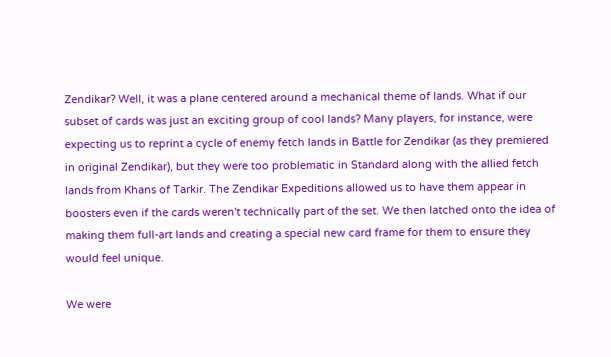Zendikar? Well, it was a plane centered around a mechanical theme of lands. What if our subset of cards was just an exciting group of cool lands? Many players, for instance, were expecting us to reprint a cycle of enemy fetch lands in Battle for Zendikar (as they premiered in original Zendikar), but they were too problematic in Standard along with the allied fetch lands from Khans of Tarkir. The Zendikar Expeditions allowed us to have them appear in boosters even if the cards weren't technically part of the set. We then latched onto the idea of making them full-art lands and creating a special new card frame for them to ensure they would feel unique.

We were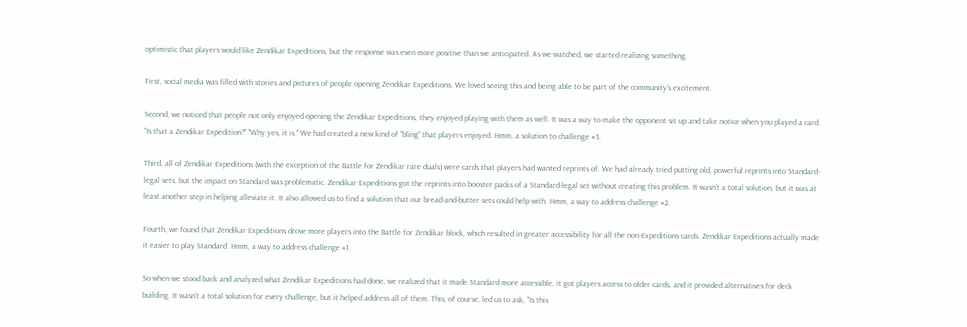optimistic that players would like Zendikar Expeditions, but the response was even more positive than we anticipated. As we watched, we started realizing something.

First, social media was filled with stories and pictures of people opening Zendikar Expeditions. We loved seeing this and being able to be part of the community's excitement.

Second, we noticed that people not only enjoyed opening the Zendikar Expeditions, they enjoyed playing with them as well. It was a way to make the opponent sit up and take notice when you played a card. "Is that a Zendikar Expedition?" "Why yes, it is." We had created a new kind of "bling" that players enjoyed. Hmm, a solution to challenge #3.

Third, all of Zendikar Expeditions (with the exception of the Battle for Zendikar rare duals) were cards that players had wanted reprints of. We had already tried putting old, powerful reprints into Standard-legal sets, but the impact on Standard was problematic. Zendikar Expeditions got the reprints into booster packs of a Standard-legal set without creating this problem. It wasn't a total solution, but it was at least another step in helping alleviate it. It also allowed us to find a solution that our bread-and-butter sets could help with. Hmm, a way to address challenge #2.

Fourth, we found that Zendikar Expeditions drove more players into the Battle for Zendikar block, which resulted in greater accessibility for all the non-Expeditions cards. Zendikar Expeditions actually made it easier to play Standard. Hmm, a way to address challenge #1.

So when we stood back and analyzed what Zendikar Expeditions had done, we realized that it made Standard more accessible, it got players access to older cards, and it provided alternatives for deck building. It wasn't a total solution for every challenge, but it helped address all of them. This, of course, led us to ask, "Is this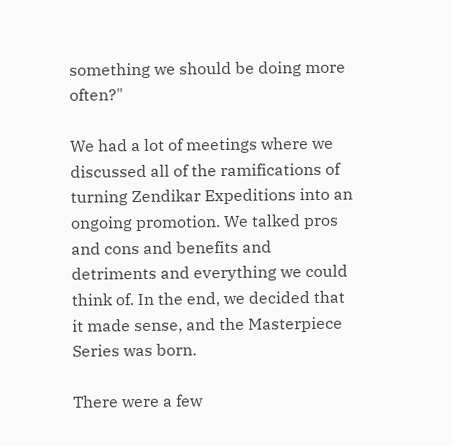something we should be doing more often?"

We had a lot of meetings where we discussed all of the ramifications of turning Zendikar Expeditions into an ongoing promotion. We talked pros and cons and benefits and detriments and everything we could think of. In the end, we decided that it made sense, and the Masterpiece Series was born.

There were a few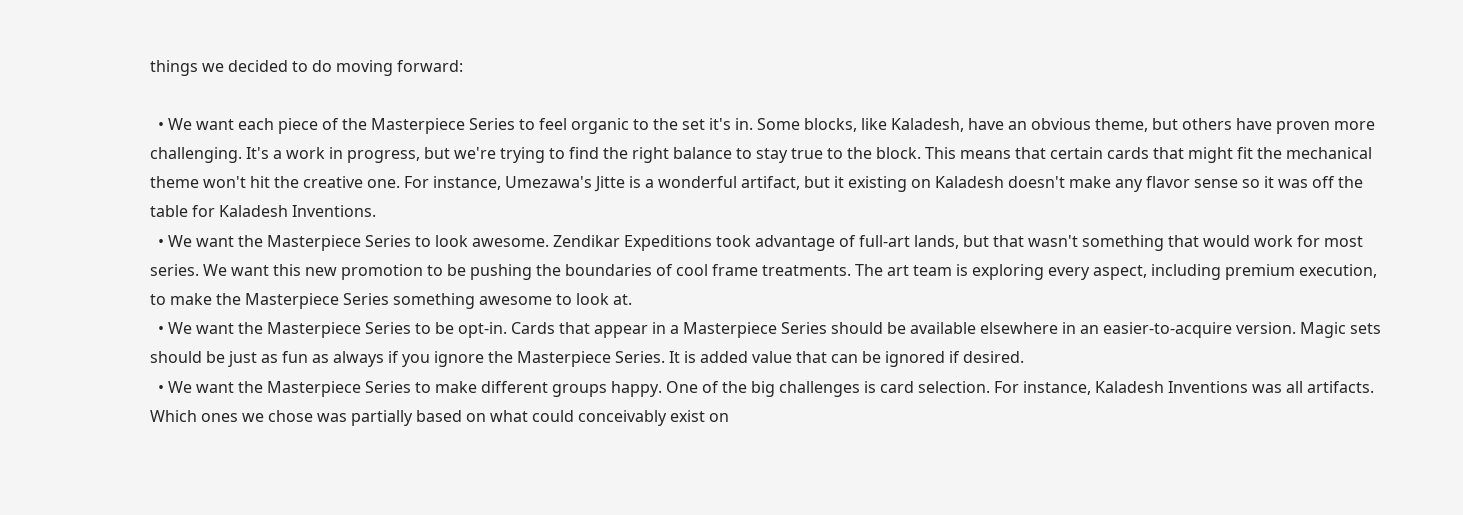things we decided to do moving forward:

  • We want each piece of the Masterpiece Series to feel organic to the set it's in. Some blocks, like Kaladesh, have an obvious theme, but others have proven more challenging. It's a work in progress, but we're trying to find the right balance to stay true to the block. This means that certain cards that might fit the mechanical theme won't hit the creative one. For instance, Umezawa's Jitte is a wonderful artifact, but it existing on Kaladesh doesn't make any flavor sense so it was off the table for Kaladesh Inventions.
  • We want the Masterpiece Series to look awesome. Zendikar Expeditions took advantage of full-art lands, but that wasn't something that would work for most series. We want this new promotion to be pushing the boundaries of cool frame treatments. The art team is exploring every aspect, including premium execution, to make the Masterpiece Series something awesome to look at.
  • We want the Masterpiece Series to be opt-in. Cards that appear in a Masterpiece Series should be available elsewhere in an easier-to-acquire version. Magic sets should be just as fun as always if you ignore the Masterpiece Series. It is added value that can be ignored if desired.
  • We want the Masterpiece Series to make different groups happy. One of the big challenges is card selection. For instance, Kaladesh Inventions was all artifacts. Which ones we chose was partially based on what could conceivably exist on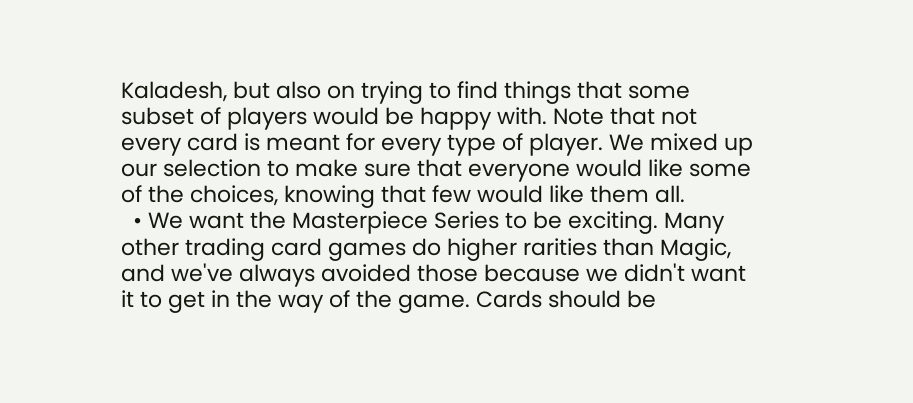Kaladesh, but also on trying to find things that some subset of players would be happy with. Note that not every card is meant for every type of player. We mixed up our selection to make sure that everyone would like some of the choices, knowing that few would like them all.
  • We want the Masterpiece Series to be exciting. Many other trading card games do higher rarities than Magic, and we've always avoided those because we didn't want it to get in the way of the game. Cards should be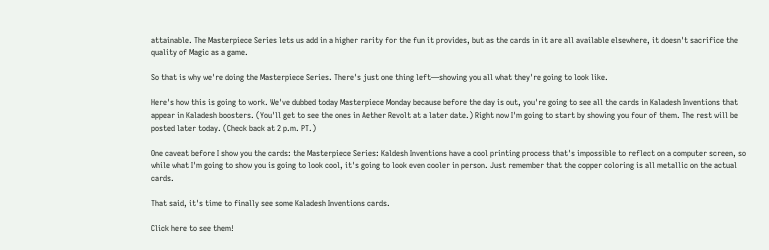attainable. The Masterpiece Series lets us add in a higher rarity for the fun it provides, but as the cards in it are all available elsewhere, it doesn't sacrifice the quality of Magic as a game.

So that is why we're doing the Masterpiece Series. There's just one thing left—showing you all what they're going to look like.

Here's how this is going to work. We've dubbed today Masterpiece Monday because before the day is out, you're going to see all the cards in Kaladesh Inventions that appear in Kaladesh boosters. (You'll get to see the ones in Aether Revolt at a later date.) Right now I'm going to start by showing you four of them. The rest will be posted later today. (Check back at 2 p.m. PT.)

One caveat before I show you the cards: the Masterpiece Series: Kaldesh Inventions have a cool printing process that's impossible to reflect on a computer screen, so while what I'm going to show you is going to look cool, it's going to look even cooler in person. Just remember that the copper coloring is all metallic on the actual cards.

That said, it's time to finally see some Kaladesh Inventions cards.

Click here to see them!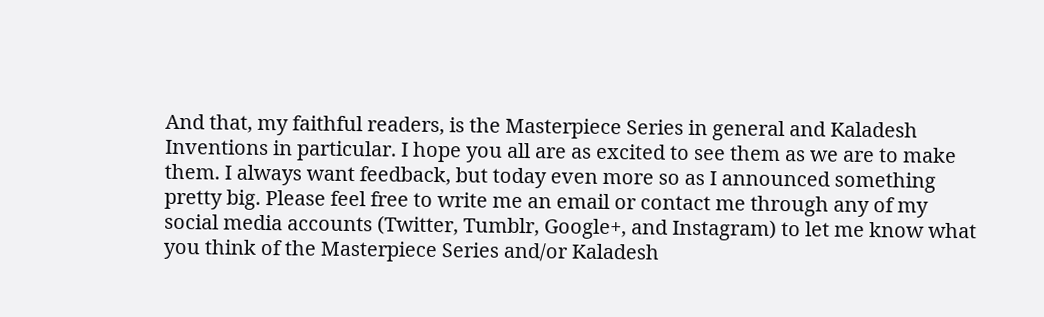And that, my faithful readers, is the Masterpiece Series in general and Kaladesh Inventions in particular. I hope you all are as excited to see them as we are to make them. I always want feedback, but today even more so as I announced something pretty big. Please feel free to write me an email or contact me through any of my social media accounts (Twitter, Tumblr, Google+, and Instagram) to let me know what you think of the Masterpiece Series and/or Kaladesh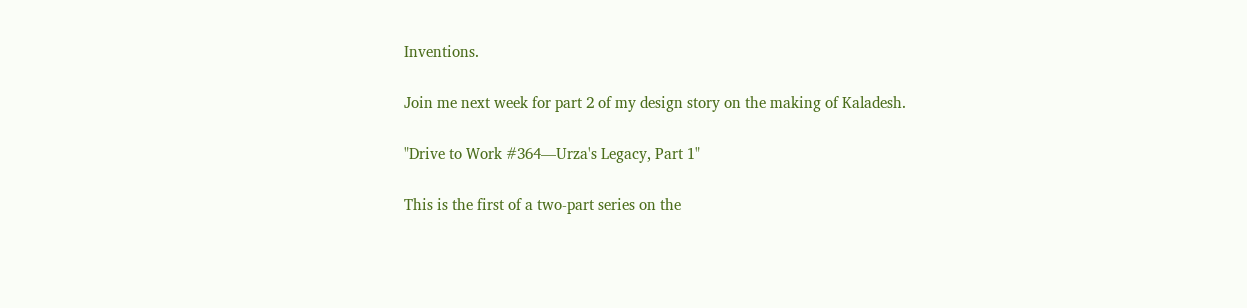Inventions.

Join me next week for part 2 of my design story on the making of Kaladesh.

"Drive to Work #364—Urza's Legacy, Part 1"

This is the first of a two-part series on the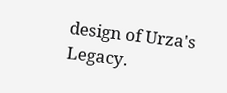design of Urza's Legacy.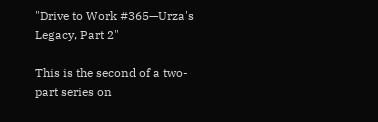"Drive to Work #365—Urza's Legacy, Part 2"

This is the second of a two-part series on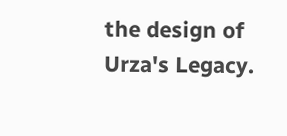the design of Urza's Legacy.